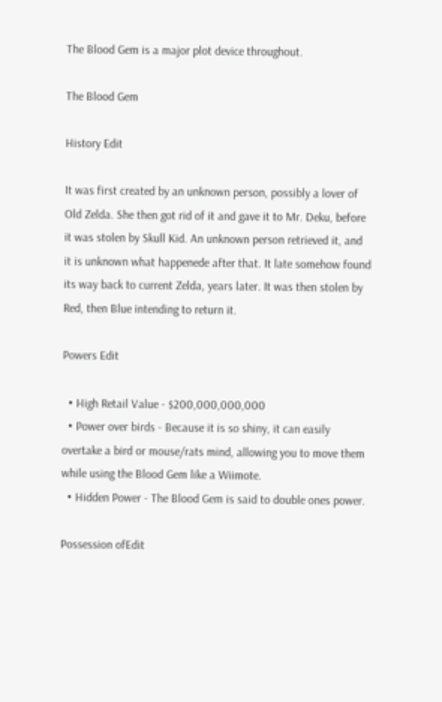The Blood Gem is a major plot device throughout.

The Blood Gem

History Edit

It was first created by an unknown person, possibly a lover of Old Zelda. She then got rid of it and gave it to Mr. Deku, before it was stolen by Skull Kid. An unknown person retrieved it, and it is unknown what happenede after that. It late somehow found its way back to current Zelda, years later. It was then stolen by Red, then Blue intending to return it.

Powers Edit

  • High Retail Value - $200,000,000,000
  • Power over birds - Because it is so shiny, it can easily overtake a bird or mouse/rats mind, allowing you to move them while using the Blood Gem like a Wiimote.
  • Hidden Power - The Blood Gem is said to double ones power.

Possession ofEdit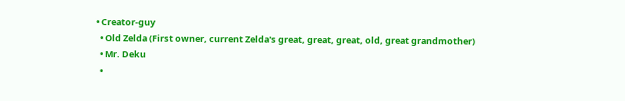• Creator-guy
  • Old Zelda (First owner, current Zelda's great, great, great, old, great grandmother)
  • Mr. Deku
  •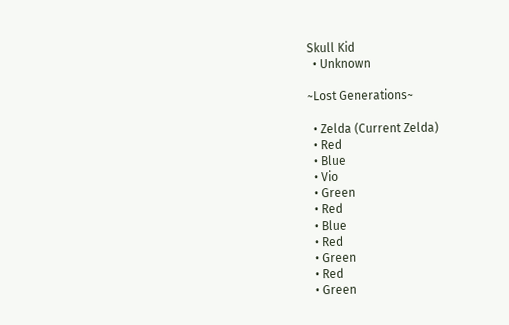Skull Kid
  • Unknown

~Lost Generations~

  • Zelda (Current Zelda)
  • Red
  • Blue
  • Vio
  • Green
  • Red
  • Blue
  • Red
  • Green
  • Red
  • Green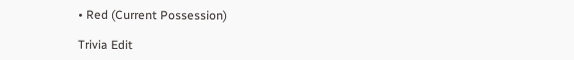• Red (Current Possession)

Trivia Edit